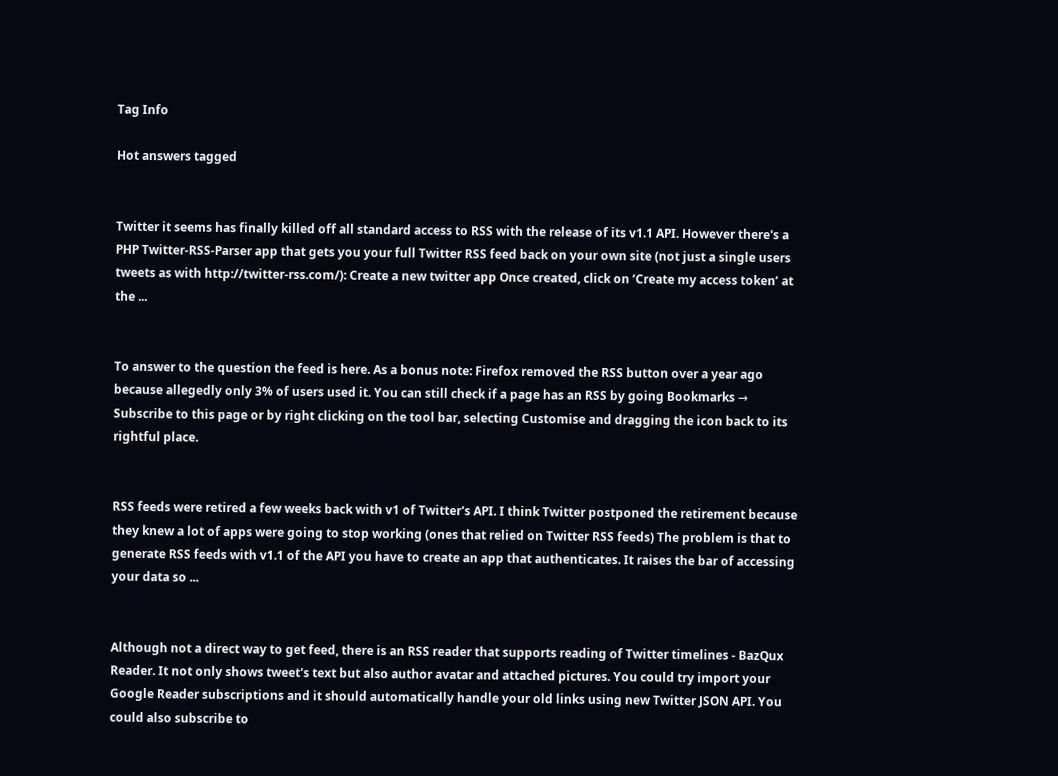Tag Info

Hot answers tagged


Twitter it seems has finally killed off all standard access to RSS with the release of its v1.1 API. However there's a PHP Twitter-RSS-Parser app that gets you your full Twitter RSS feed back on your own site (not just a single users tweets as with http://twitter-rss.com/): Create a new twitter app Once created, click on ‘Create my access token’ at the ...


To answer to the question the feed is here. As a bonus note: Firefox removed the RSS button over a year ago because allegedly only 3% of users used it. You can still check if a page has an RSS by going Bookmarks → Subscribe to this page or by right clicking on the tool bar, selecting Customise and dragging the icon back to its rightful place.


RSS feeds were retired a few weeks back with v1 of Twitter's API. I think Twitter postponed the retirement because they knew a lot of apps were going to stop working (ones that relied on Twitter RSS feeds) The problem is that to generate RSS feeds with v1.1 of the API you have to create an app that authenticates. It raises the bar of accessing your data so ...


Although not a direct way to get feed, there is an RSS reader that supports reading of Twitter timelines - BazQux Reader. It not only shows tweet's text but also author avatar and attached pictures. You could try import your Google Reader subscriptions and it should automatically handle your old links using new Twitter JSON API. You could also subscribe to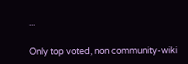...

Only top voted, non community-wiki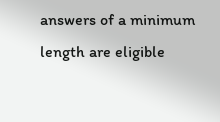answers of a minimum length are eligible